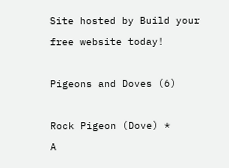Site hosted by Build your free website today!

Pigeons and Doves (6)

Rock Pigeon (Dove) *
A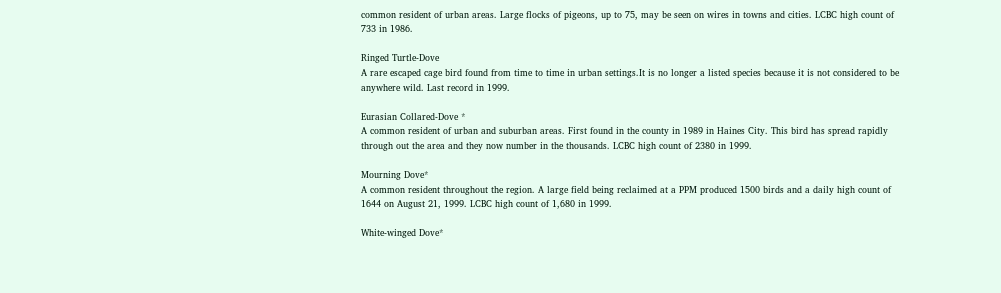common resident of urban areas. Large flocks of pigeons, up to 75, may be seen on wires in towns and cities. LCBC high count of 733 in 1986.

Ringed Turtle-Dove
A rare escaped cage bird found from time to time in urban settings.It is no longer a listed species because it is not considered to be anywhere wild. Last record in 1999.

Eurasian Collared-Dove *
A common resident of urban and suburban areas. First found in the county in 1989 in Haines City. This bird has spread rapidly through out the area and they now number in the thousands. LCBC high count of 2380 in 1999.

Mourning Dove*
A common resident throughout the region. A large field being reclaimed at a PPM produced 1500 birds and a daily high count of 1644 on August 21, 1999. LCBC high count of 1,680 in 1999.

White-winged Dove*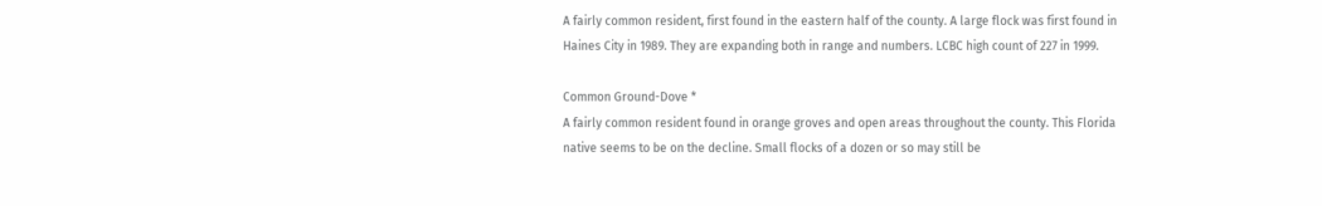A fairly common resident, first found in the eastern half of the county. A large flock was first found in Haines City in 1989. They are expanding both in range and numbers. LCBC high count of 227 in 1999.

Common Ground-Dove *
A fairly common resident found in orange groves and open areas throughout the county. This Florida native seems to be on the decline. Small flocks of a dozen or so may still be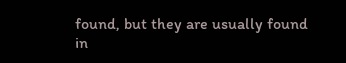found, but they are usually found in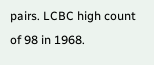pairs. LCBC high count of 98 in 1968.